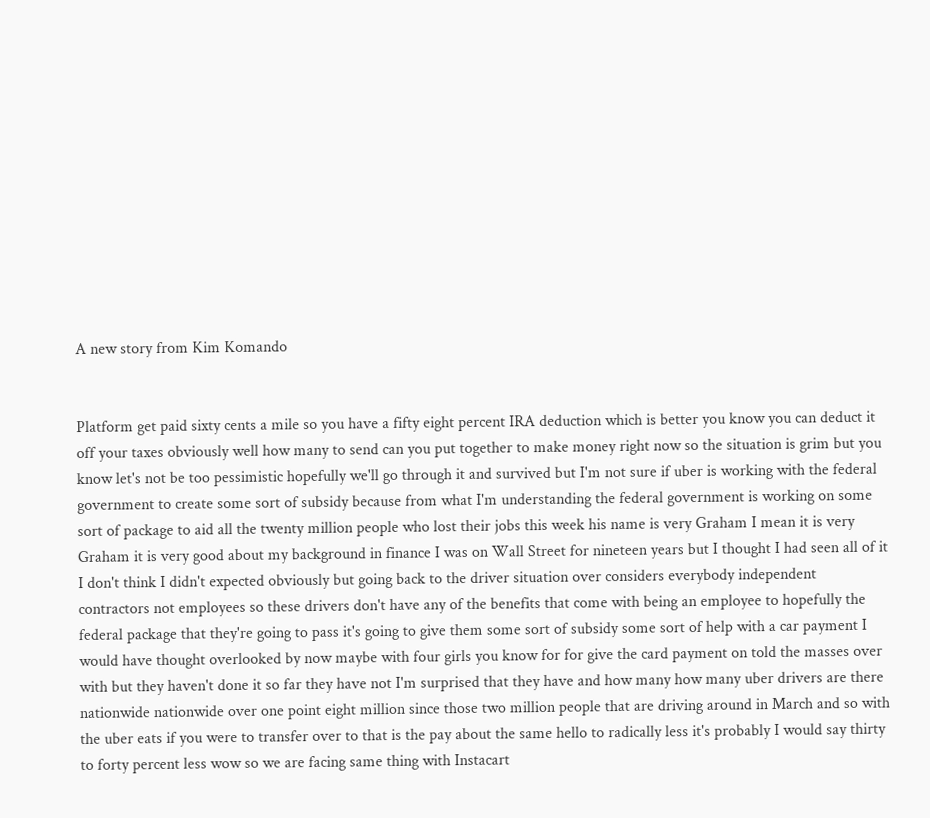A new story from Kim Komando


Platform get paid sixty cents a mile so you have a fifty eight percent IRA deduction which is better you know you can deduct it off your taxes obviously well how many to send can you put together to make money right now so the situation is grim but you know let's not be too pessimistic hopefully we'll go through it and survived but I'm not sure if uber is working with the federal government to create some sort of subsidy because from what I'm understanding the federal government is working on some sort of package to aid all the twenty million people who lost their jobs this week his name is very Graham I mean it is very Graham it is very good about my background in finance I was on Wall Street for nineteen years but I thought I had seen all of it I don't think I didn't expected obviously but going back to the driver situation over considers everybody independent contractors not employees so these drivers don't have any of the benefits that come with being an employee to hopefully the federal package that they're going to pass it's going to give them some sort of subsidy some sort of help with a car payment I would have thought overlooked by now maybe with four girls you know for for give the card payment on told the masses over with but they haven't done it so far they have not I'm surprised that they have and how many how many uber drivers are there nationwide nationwide over one point eight million since those two million people that are driving around in March and so with the uber eats if you were to transfer over to that is the pay about the same hello to radically less it's probably I would say thirty to forty percent less wow so we are facing same thing with Instacart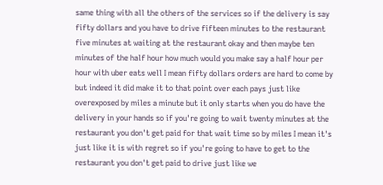same thing with all the others of the services so if the delivery is say fifty dollars and you have to drive fifteen minutes to the restaurant five minutes at waiting at the restaurant okay and then maybe ten minutes of the half hour how much would you make say a half hour per hour with uber eats well I mean fifty dollars orders are hard to come by but indeed it did make it to that point over each pays just like overexposed by miles a minute but it only starts when you do have the delivery in your hands so if you're going to wait twenty minutes at the restaurant you don't get paid for that wait time so by miles I mean it's just like it is with regret so if you're going to have to get to the restaurant you don't get paid to drive just like we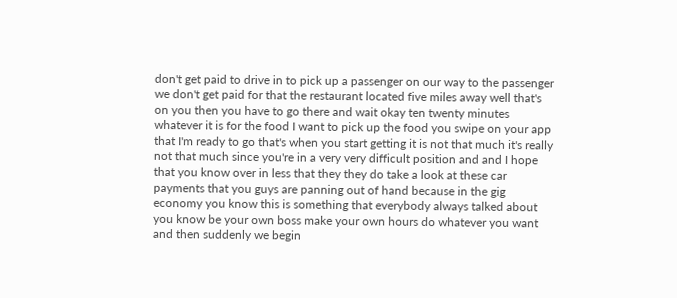don't get paid to drive in to pick up a passenger on our way to the passenger we don't get paid for that the restaurant located five miles away well that's on you then you have to go there and wait okay ten twenty minutes whatever it is for the food I want to pick up the food you swipe on your app that I'm ready to go that's when you start getting it is not that much it's really not that much since you're in a very very difficult position and and I hope that you know over in less that they they do take a look at these car payments that you guys are panning out of hand because in the gig economy you know this is something that everybody always talked about you know be your own boss make your own hours do whatever you want and then suddenly we begin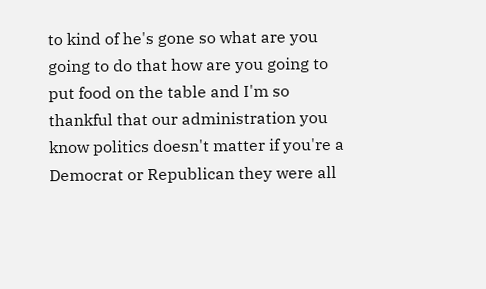to kind of he's gone so what are you going to do that how are you going to put food on the table and I'm so thankful that our administration you know politics doesn't matter if you're a Democrat or Republican they were all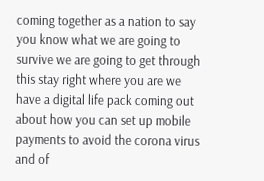coming together as a nation to say you know what we are going to survive we are going to get through this stay right where you are we have a digital life pack coming out about how you can set up mobile payments to avoid the corona virus and of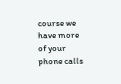course we have more of your phone calls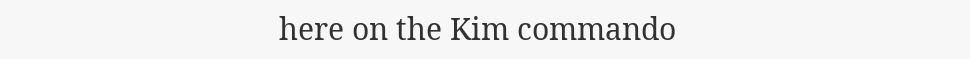here on the Kim commando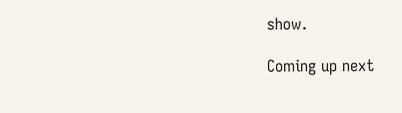show.

Coming up next